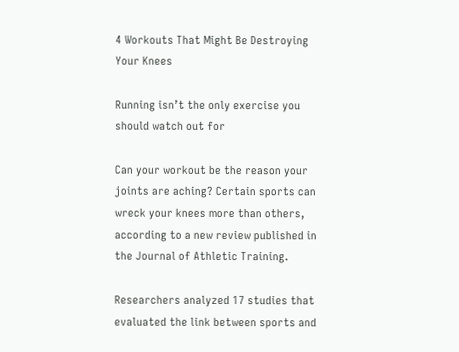4 Workouts That Might Be Destroying Your Knees

Running isn’t the only exercise you should watch out for

Can your workout be the reason your joints are aching? Certain sports can wreck your knees more than others, according to a new review published in the Journal of Athletic Training.

Researchers analyzed 17 studies that evaluated the link between sports and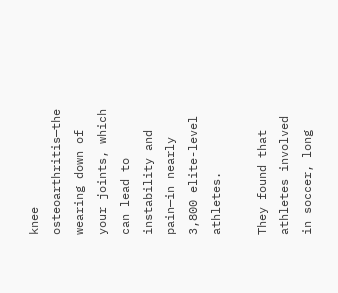knee osteoarthritis—the wearing down of your joints, which can lead to instability and pain—in nearly 3,800 elite-level athletes.

They found that athletes involved in soccer, long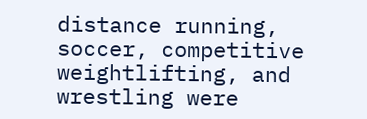distance running, soccer, competitive weightlifting, and wrestling were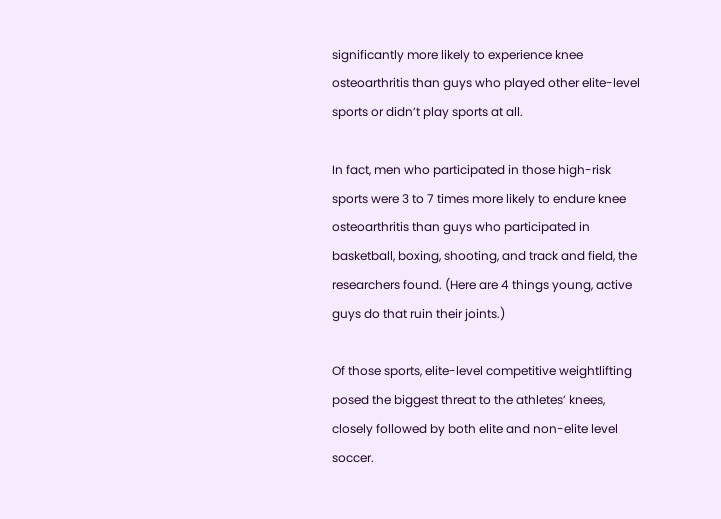significantly more likely to experience knee osteoarthritis than guys who played other elite-level sports or didn’t play sports at all.

In fact, men who participated in those high-risk sports were 3 to 7 times more likely to endure knee osteoarthritis than guys who participated in basketball, boxing, shooting, and track and field, the researchers found. (Here are 4 things young, active guys do that ruin their joints.)

Of those sports, elite-level competitive weightlifting posed the biggest threat to the athletes’ knees, closely followed by both elite and non-elite level soccer.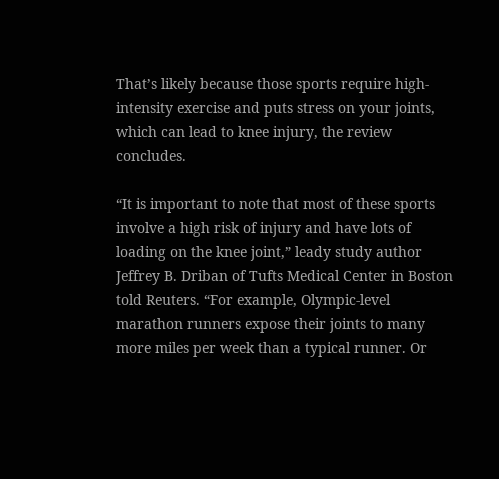That’s likely because those sports require high-intensity exercise and puts stress on your joints, which can lead to knee injury, the review concludes.

“It is important to note that most of these sports involve a high risk of injury and have lots of loading on the knee joint,” leady study author Jeffrey B. Driban of Tufts Medical Center in Boston told Reuters. “For example, Olympic-level marathon runners expose their joints to many more miles per week than a typical runner. Or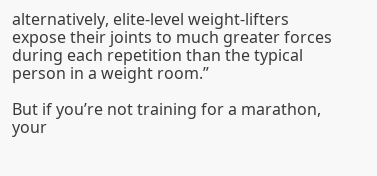alternatively, elite-level weight-lifters expose their joints to much greater forces during each repetition than the typical person in a weight room.”

But if you’re not training for a marathon, your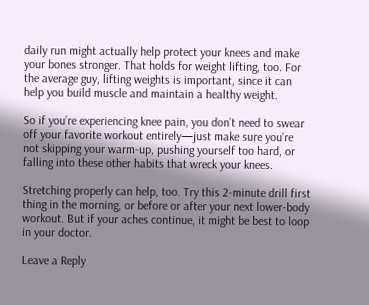daily run might actually help protect your knees and make your bones stronger. That holds for weight lifting, too. For the average guy, lifting weights is important, since it can help you build muscle and maintain a healthy weight.

So if you’re experiencing knee pain, you don’t need to swear off your favorite workout entirely—just make sure you’re not skipping your warm-up, pushing yourself too hard, or falling into these other habits that wreck your knees.

Stretching properly can help, too. Try this 2-minute drill first thing in the morning, or before or after your next lower-body workout. But if your aches continue, it might be best to loop in your doctor.

Leave a Reply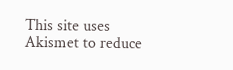This site uses Akismet to reduce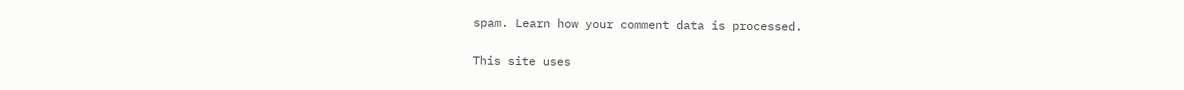spam. Learn how your comment data is processed.

This site uses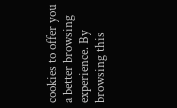cookies to offer you a better browsing experience. By browsing this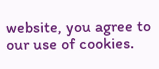website, you agree to our use of cookies.